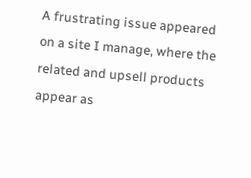A frustrating issue appeared on a site I manage, where the related and upsell products appear as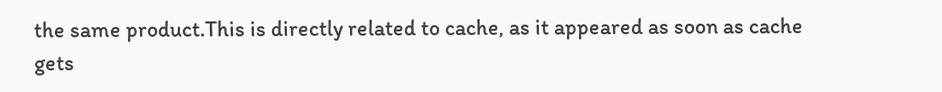the same product.This is directly related to cache, as it appeared as soon as cache gets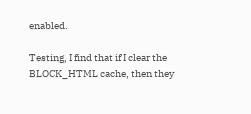enabled.

Testing, I find that if I clear the BLOCK_HTML cache, then they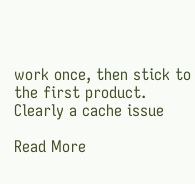work once, then stick to the first product. Clearly a cache issue

Read More